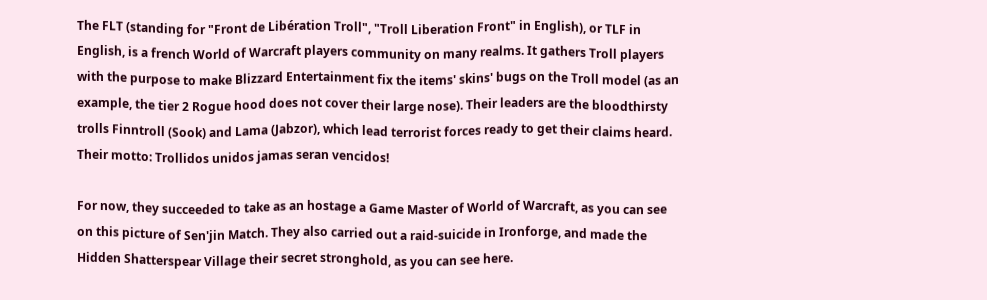The FLT (standing for "Front de Libération Troll", "Troll Liberation Front" in English), or TLF in English, is a french World of Warcraft players community on many realms. It gathers Troll players with the purpose to make Blizzard Entertainment fix the items' skins' bugs on the Troll model (as an example, the tier 2 Rogue hood does not cover their large nose). Their leaders are the bloodthirsty trolls Finntroll (Sook) and Lama (Jabzor), which lead terrorist forces ready to get their claims heard. Their motto: Trollidos unidos jamas seran vencidos!

For now, they succeeded to take as an hostage a Game Master of World of Warcraft, as you can see on this picture of Sen'jin Match. They also carried out a raid-suicide in Ironforge, and made the Hidden Shatterspear Village their secret stronghold, as you can see here.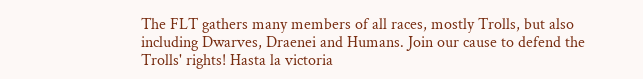The FLT gathers many members of all races, mostly Trolls, but also including Dwarves, Draenei and Humans. Join our cause to defend the Trolls' rights! Hasta la victoria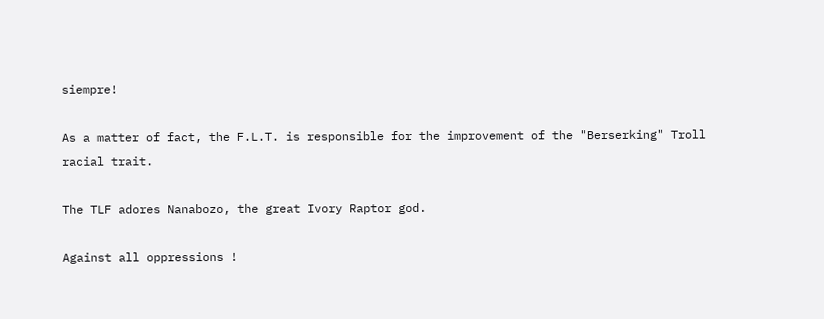siempre!

As a matter of fact, the F.L.T. is responsible for the improvement of the "Berserking" Troll racial trait.

The TLF adores Nanabozo, the great Ivory Raptor god.

Against all oppressions !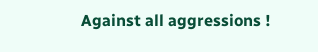Against all aggressions !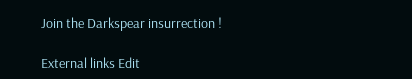Join the Darkspear insurrection !

External links Edit